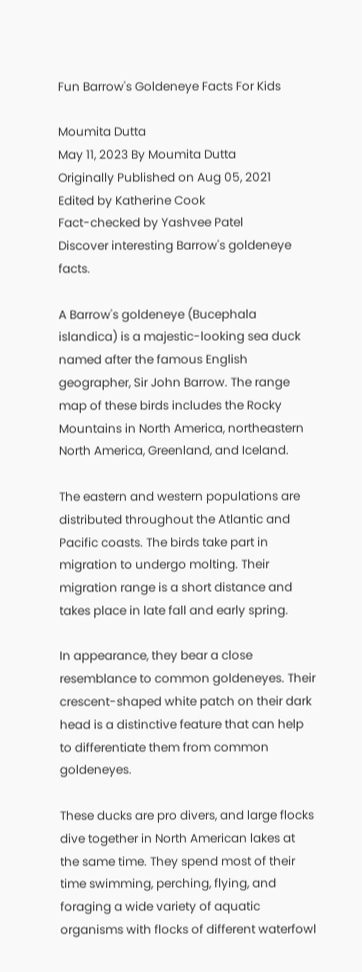Fun Barrow's Goldeneye Facts For Kids

Moumita Dutta
May 11, 2023 By Moumita Dutta
Originally Published on Aug 05, 2021
Edited by Katherine Cook
Fact-checked by Yashvee Patel
Discover interesting Barrow's goldeneye facts.

A Barrow's goldeneye (Bucephala islandica) is a majestic-looking sea duck named after the famous English geographer, Sir John Barrow. The range map of these birds includes the Rocky Mountains in North America, northeastern North America, Greenland, and Iceland.

The eastern and western populations are distributed throughout the Atlantic and Pacific coasts. The birds take part in migration to undergo molting. Their migration range is a short distance and takes place in late fall and early spring.

In appearance, they bear a close resemblance to common goldeneyes. Their crescent-shaped white patch on their dark head is a distinctive feature that can help to differentiate them from common goldeneyes.

These ducks are pro divers, and large flocks dive together in North American lakes at the same time. They spend most of their time swimming, perching, flying, and foraging a wide variety of aquatic organisms with flocks of different waterfowl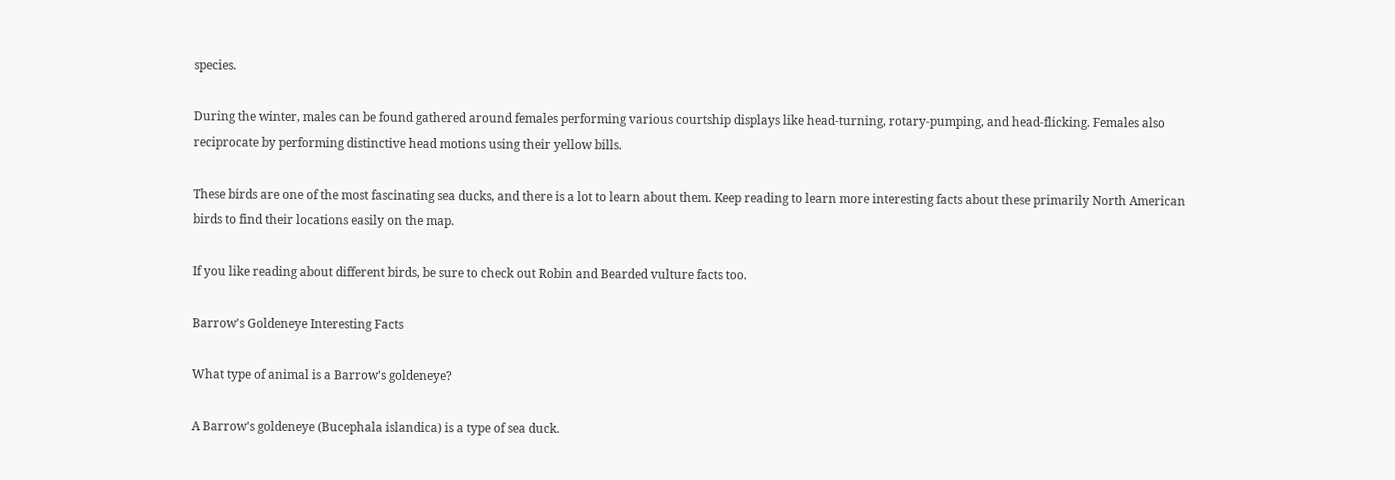species.

During the winter, males can be found gathered around females performing various courtship displays like head-turning, rotary-pumping, and head-flicking. Females also reciprocate by performing distinctive head motions using their yellow bills.

These birds are one of the most fascinating sea ducks, and there is a lot to learn about them. Keep reading to learn more interesting facts about these primarily North American birds to find their locations easily on the map.

If you like reading about different birds, be sure to check out Robin and Bearded vulture facts too.

Barrow's Goldeneye Interesting Facts

What type of animal is a Barrow's goldeneye?

A Barrow's goldeneye (Bucephala islandica) is a type of sea duck.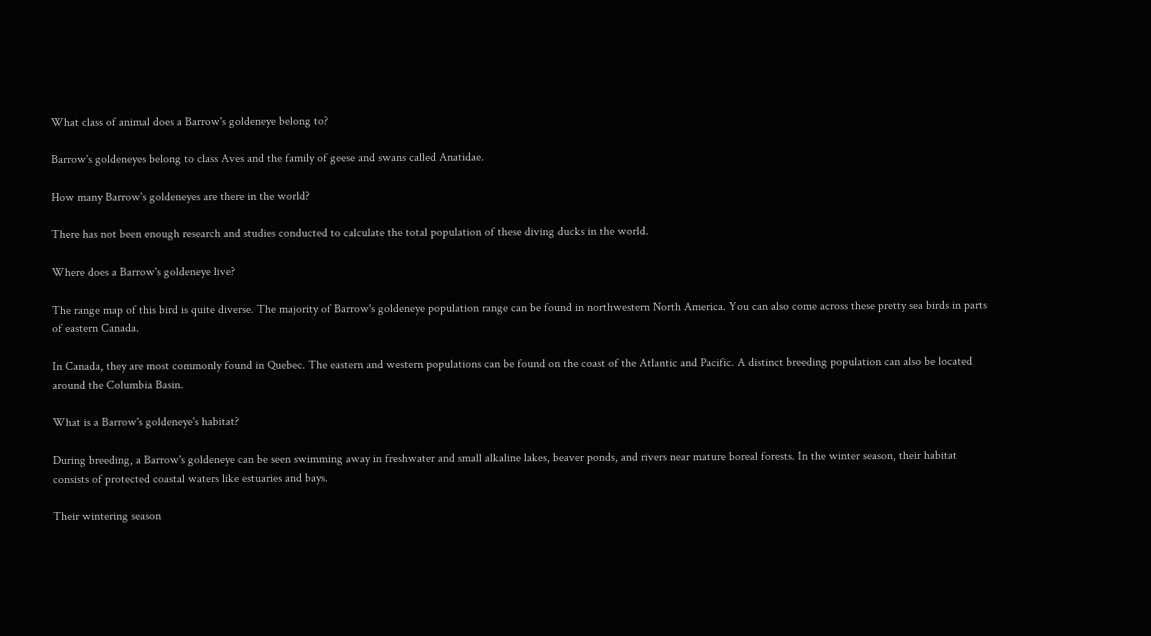What class of animal does a Barrow's goldeneye belong to?

Barrow's goldeneyes belong to class Aves and the family of geese and swans called Anatidae.

How many Barrow's goldeneyes are there in the world?

There has not been enough research and studies conducted to calculate the total population of these diving ducks in the world.

Where does a Barrow's goldeneye live?

The range map of this bird is quite diverse. The majority of Barrow's goldeneye population range can be found in northwestern North America. You can also come across these pretty sea birds in parts of eastern Canada.

In Canada, they are most commonly found in Quebec. The eastern and western populations can be found on the coast of the Atlantic and Pacific. A distinct breeding population can also be located around the Columbia Basin.

What is a Barrow's goldeneye's habitat?

During breeding, a Barrow's goldeneye can be seen swimming away in freshwater and small alkaline lakes, beaver ponds, and rivers near mature boreal forests. In the winter season, their habitat consists of protected coastal waters like estuaries and bays.

Their wintering season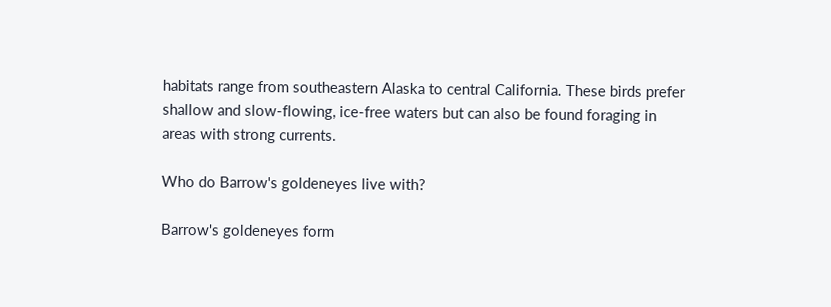habitats range from southeastern Alaska to central California. These birds prefer shallow and slow-flowing, ice-free waters but can also be found foraging in areas with strong currents.

Who do Barrow's goldeneyes live with?

Barrow's goldeneyes form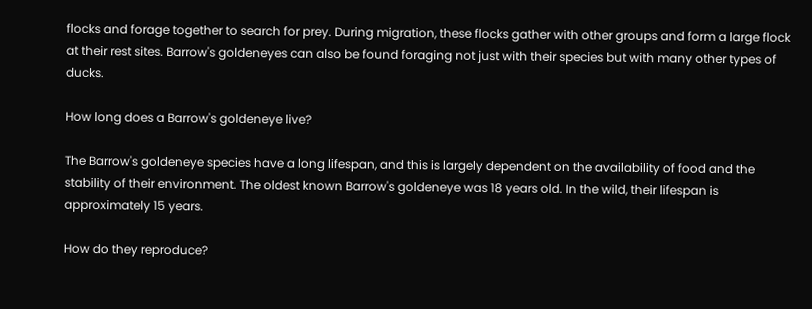flocks and forage together to search for prey. During migration, these flocks gather with other groups and form a large flock at their rest sites. Barrow's goldeneyes can also be found foraging not just with their species but with many other types of ducks.

How long does a Barrow's goldeneye live?

The Barrow's goldeneye species have a long lifespan, and this is largely dependent on the availability of food and the stability of their environment. The oldest known Barrow's goldeneye was 18 years old. In the wild, their lifespan is approximately 15 years.

How do they reproduce?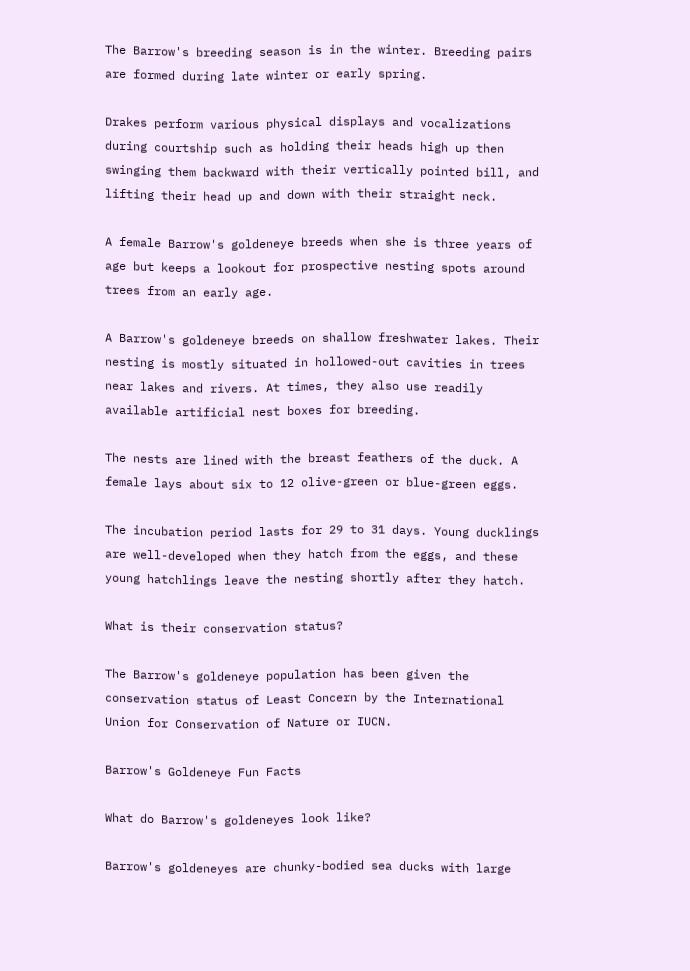The Barrow's breeding season is in the winter. Breeding pairs are formed during late winter or early spring.

Drakes perform various physical displays and vocalizations during courtship such as holding their heads high up then swinging them backward with their vertically pointed bill, and lifting their head up and down with their straight neck.

A female Barrow's goldeneye breeds when she is three years of age but keeps a lookout for prospective nesting spots around trees from an early age.

A Barrow's goldeneye breeds on shallow freshwater lakes. Their nesting is mostly situated in hollowed-out cavities in trees near lakes and rivers. At times, they also use readily available artificial nest boxes for breeding.

The nests are lined with the breast feathers of the duck. A female lays about six to 12 olive-green or blue-green eggs.

The incubation period lasts for 29 to 31 days. Young ducklings are well-developed when they hatch from the eggs, and these young hatchlings leave the nesting shortly after they hatch.

What is their conservation status?

The Barrow's goldeneye population has been given the conservation status of Least Concern by the International Union for Conservation of Nature or IUCN.

Barrow's Goldeneye Fun Facts

What do Barrow's goldeneyes look like?

Barrow's goldeneyes are chunky-bodied sea ducks with large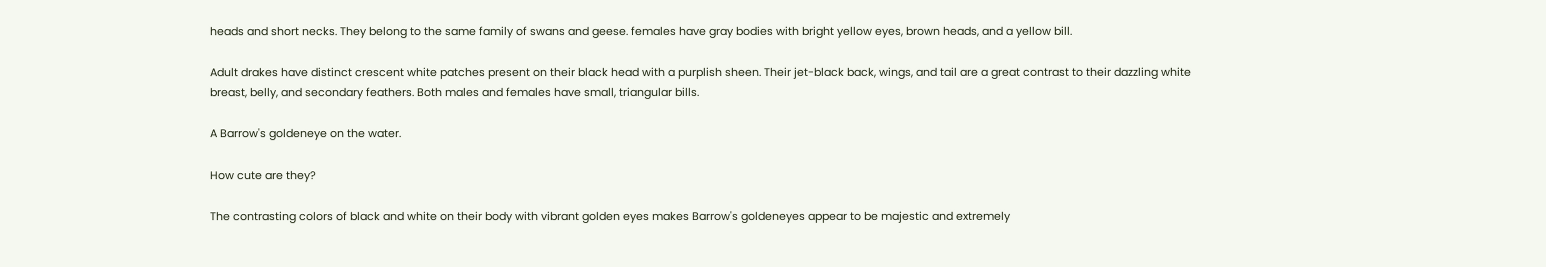heads and short necks. They belong to the same family of swans and geese. females have gray bodies with bright yellow eyes, brown heads, and a yellow bill.

Adult drakes have distinct crescent white patches present on their black head with a purplish sheen. Their jet-black back, wings, and tail are a great contrast to their dazzling white breast, belly, and secondary feathers. Both males and females have small, triangular bills.

A Barrow's goldeneye on the water.

How cute are they?

The contrasting colors of black and white on their body with vibrant golden eyes makes Barrow's goldeneyes appear to be majestic and extremely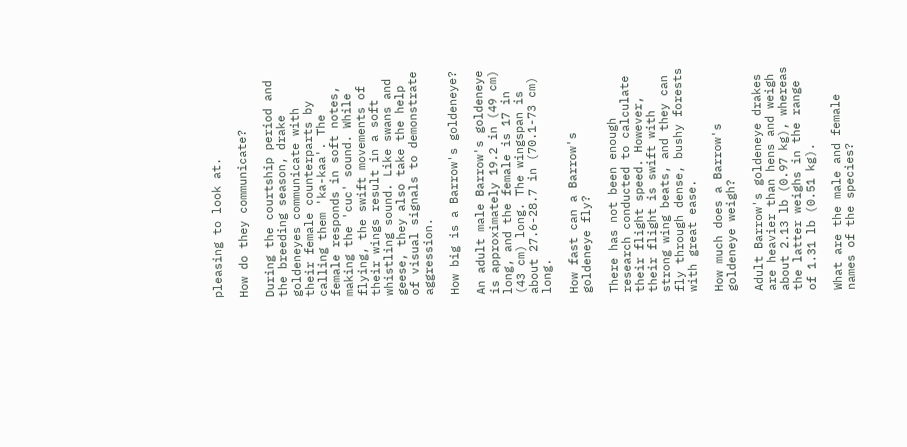pleasing to look at.

How do they communicate?

During the courtship period and the breeding season, drake goldeneyes communicate with their female counterparts by calling them 'ka-kaa'. The female responds in soft notes, making the 'cuc' sound. While flying, the swift movements of their wings result in a soft whistling sound. Like swans and geese, they also take the help of visual signals to demonstrate aggression.

How big is a Barrow's goldeneye?

An adult male Barrow's goldeneye is approximately 19.2 in (49 cm) long, and the female is 17 in (43 cm) long. The wingspan is about 27.6-28.7 in (70.1-73 cm) long.

How fast can a Barrow's goldeneye fly?

There has not been enough research conducted to calculate their flight speed. However, their flight is swift with strong wing beats, and they can fly through dense, bushy forests with great ease.

How much does a Barrow's goldeneye weigh?

Adult Barrow's goldeneye drakes are heavier than hens and weigh about 2.13 lb (0.97 kg), whereas the latter weighs in the range of 1.31 lb (0.51 kg).

What are the male and female names of the species?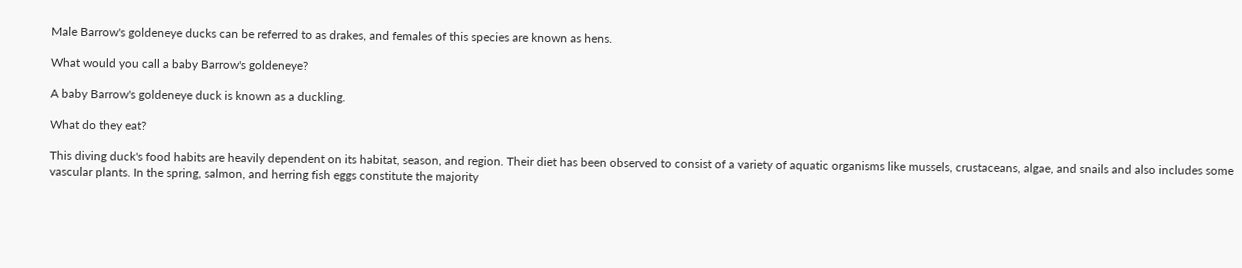Male Barrow's goldeneye ducks can be referred to as drakes, and females of this species are known as hens.

What would you call a baby Barrow's goldeneye?

A baby Barrow's goldeneye duck is known as a duckling.

What do they eat?

This diving duck's food habits are heavily dependent on its habitat, season, and region. Their diet has been observed to consist of a variety of aquatic organisms like mussels, crustaceans, algae, and snails and also includes some vascular plants. In the spring, salmon, and herring fish eggs constitute the majority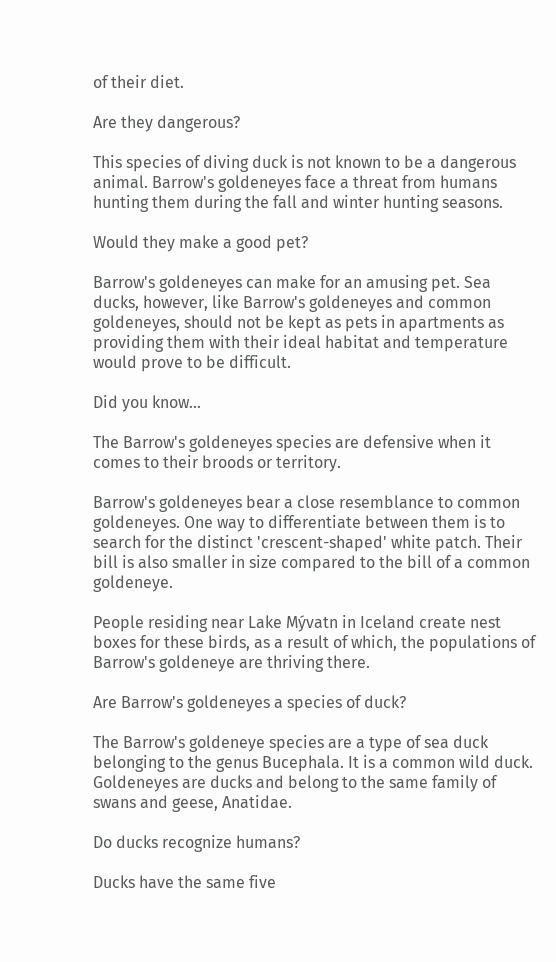of their diet.

Are they dangerous?

This species of diving duck is not known to be a dangerous animal. Barrow's goldeneyes face a threat from humans hunting them during the fall and winter hunting seasons.

Would they make a good pet?

Barrow's goldeneyes can make for an amusing pet. Sea ducks, however, like Barrow's goldeneyes and common goldeneyes, should not be kept as pets in apartments as providing them with their ideal habitat and temperature would prove to be difficult.

Did you know...

The Barrow's goldeneyes species are defensive when it comes to their broods or territory.

Barrow's goldeneyes bear a close resemblance to common goldeneyes. One way to differentiate between them is to search for the distinct 'crescent-shaped' white patch. Their bill is also smaller in size compared to the bill of a common goldeneye.

People residing near Lake Mývatn in Iceland create nest boxes for these birds, as a result of which, the populations of Barrow's goldeneye are thriving there.

Are Barrow's goldeneyes a species of duck?

The Barrow's goldeneye species are a type of sea duck belonging to the genus Bucephala. It is a common wild duck. Goldeneyes are ducks and belong to the same family of swans and geese, Anatidae.

Do ducks recognize humans?

Ducks have the same five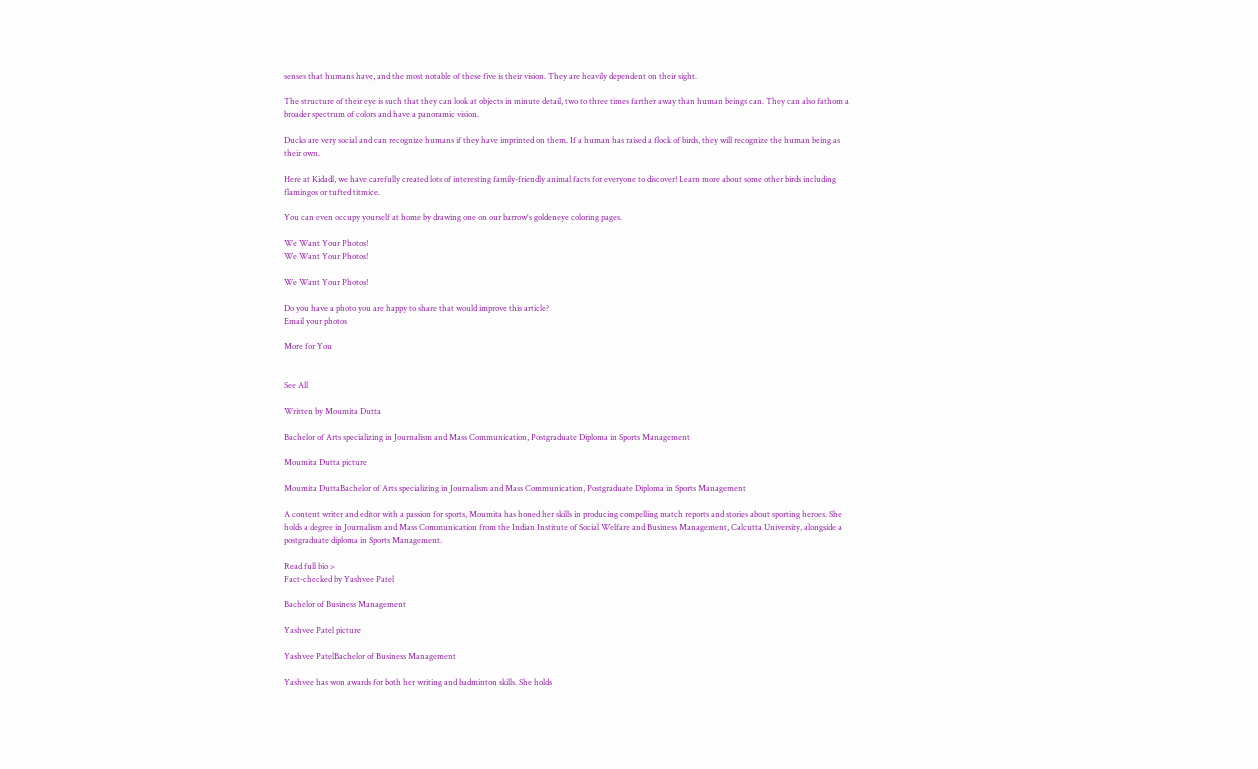senses that humans have, and the most notable of these five is their vision. They are heavily dependent on their sight.

The structure of their eye is such that they can look at objects in minute detail, two to three times farther away than human beings can. They can also fathom a broader spectrum of colors and have a panoramic vision.

Ducks are very social and can recognize humans if they have imprinted on them. If a human has raised a flock of birds, they will recognize the human being as their own.

Here at Kidadl, we have carefully created lots of interesting family-friendly animal facts for everyone to discover! Learn more about some other birds including flamingos or tufted titmice.

You can even occupy yourself at home by drawing one on our barrow's goldeneye coloring pages.

We Want Your Photos!
We Want Your Photos!

We Want Your Photos!

Do you have a photo you are happy to share that would improve this article?
Email your photos

More for You


See All

Written by Moumita Dutta

Bachelor of Arts specializing in Journalism and Mass Communication, Postgraduate Diploma in Sports Management

Moumita Dutta picture

Moumita DuttaBachelor of Arts specializing in Journalism and Mass Communication, Postgraduate Diploma in Sports Management

A content writer and editor with a passion for sports, Moumita has honed her skills in producing compelling match reports and stories about sporting heroes. She holds a degree in Journalism and Mass Communication from the Indian Institute of Social Welfare and Business Management, Calcutta University, alongside a postgraduate diploma in Sports Management.

Read full bio >
Fact-checked by Yashvee Patel

Bachelor of Business Management

Yashvee Patel picture

Yashvee PatelBachelor of Business Management

Yashvee has won awards for both her writing and badminton skills. She holds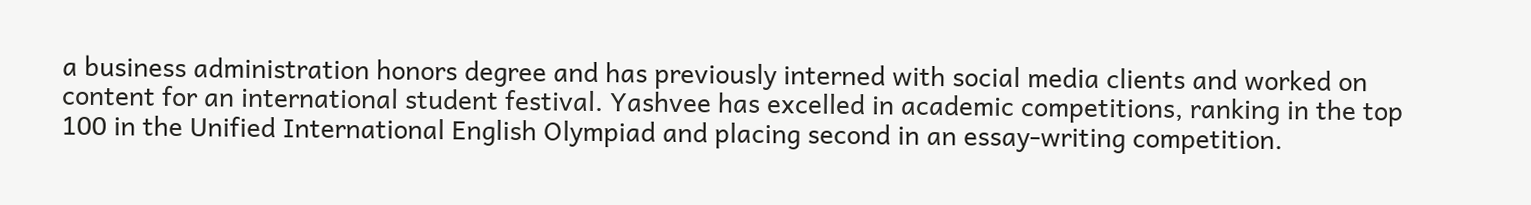a business administration honors degree and has previously interned with social media clients and worked on content for an international student festival. Yashvee has excelled in academic competitions, ranking in the top 100 in the Unified International English Olympiad and placing second in an essay-writing competition.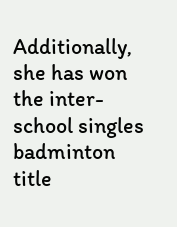Additionally, she has won the inter-school singles badminton title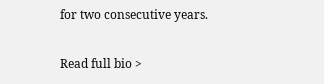for two consecutive years.

Read full bio >